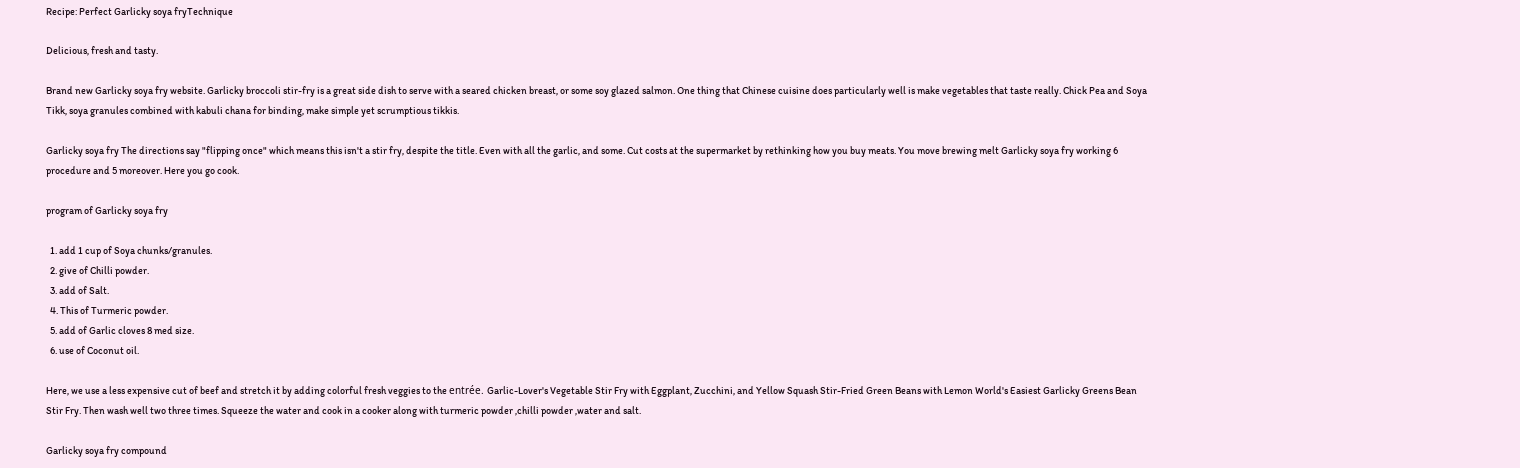Recipe: Perfect Garlicky soya fryTechnique

Delicious, fresh and tasty.

Brand new Garlicky soya fry website. Garlicky broccoli stir-fry is a great side dish to serve with a seared chicken breast, or some soy glazed salmon. One thing that Chinese cuisine does particularly well is make vegetables that taste really. Chick Pea and Soya Tikk, soya granules combined with kabuli chana for binding, make simple yet scrumptious tikkis.

Garlicky soya fry The directions say "flipping once" which means this isn't a stir fry, despite the title. Even with all the garlic, and some. Cut costs at the supermarket by rethinking how you buy meats. You move brewing melt Garlicky soya fry working 6 procedure and 5 moreover. Here you go cook.

program of Garlicky soya fry

  1. add 1 cup of Soya chunks/granules.
  2. give of Chilli powder.
  3. add of Salt.
  4. This of Turmeric powder.
  5. add of Garlic cloves 8 med size.
  6. use of Coconut oil.

Here, we use a less expensive cut of beef and stretch it by adding colorful fresh veggies to the entrée. Garlic-Lover's Vegetable Stir Fry with Eggplant, Zucchini, and Yellow Squash Stir-Fried Green Beans with Lemon World's Easiest Garlicky Greens Bean Stir Fry. Then wash well two three times. Squeeze the water and cook in a cooker along with turmeric powder ,chilli powder ,water and salt.

Garlicky soya fry compound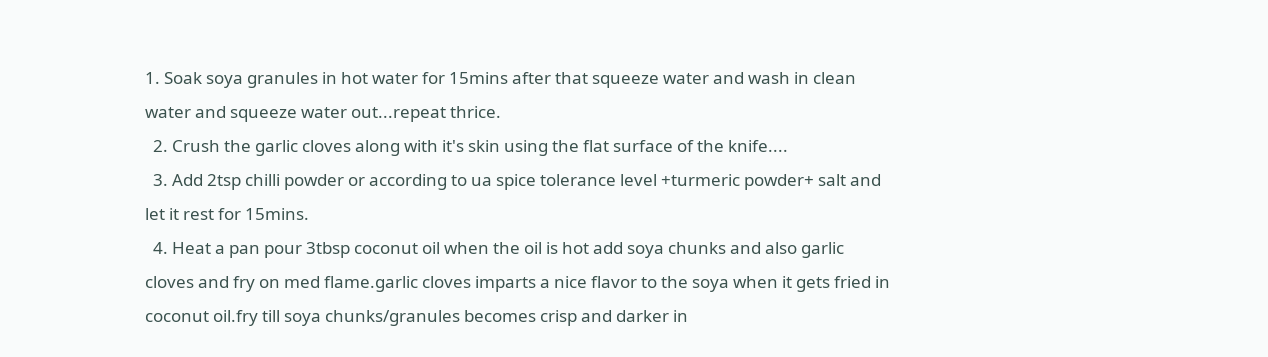1. Soak soya granules in hot water for 15mins after that squeeze water and wash in clean water and squeeze water out...repeat thrice.
  2. Crush the garlic cloves along with it's skin using the flat surface of the knife....
  3. Add 2tsp chilli powder or according to ua spice tolerance level +turmeric powder+ salt and let it rest for 15mins.
  4. Heat a pan pour 3tbsp coconut oil when the oil is hot add soya chunks and also garlic cloves and fry on med flame.garlic cloves imparts a nice flavor to the soya when it gets fried in coconut oil.fry till soya chunks/granules becomes crisp and darker in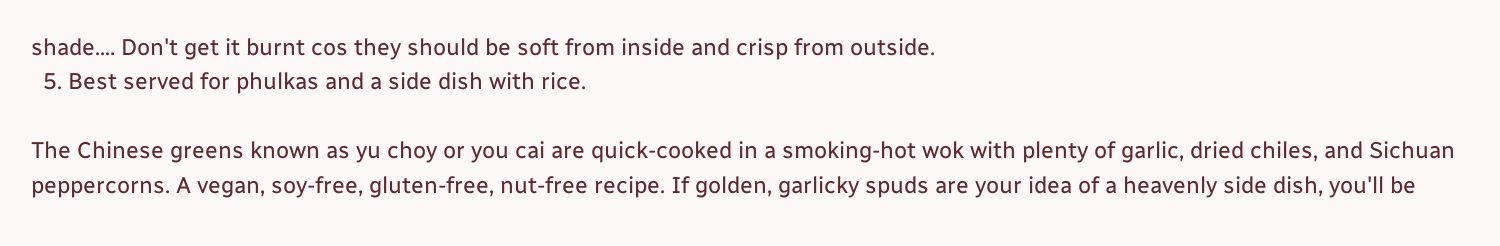shade.... Don't get it burnt cos they should be soft from inside and crisp from outside.
  5. Best served for phulkas and a side dish with rice.

The Chinese greens known as yu choy or you cai are quick-cooked in a smoking-hot wok with plenty of garlic, dried chiles, and Sichuan peppercorns. A vegan, soy-free, gluten-free, nut-free recipe. If golden, garlicky spuds are your idea of a heavenly side dish, you'll be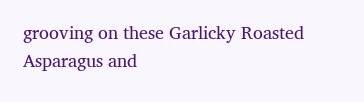grooving on these Garlicky Roasted Asparagus and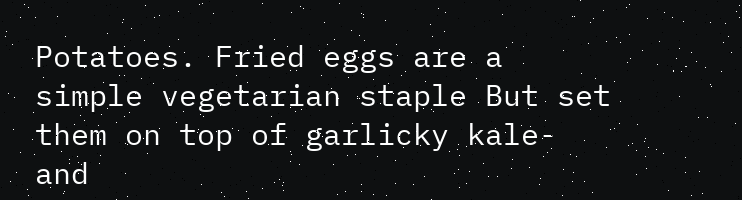Potatoes. Fried eggs are a simple vegetarian staple But set them on top of garlicky kale- and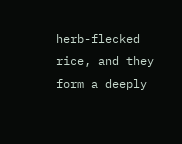herb-flecked rice, and they form a deeply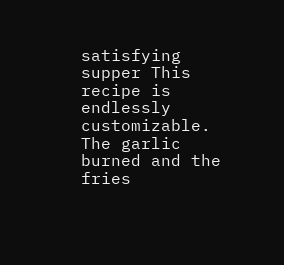satisfying supper This recipe is endlessly customizable. The garlic burned and the fries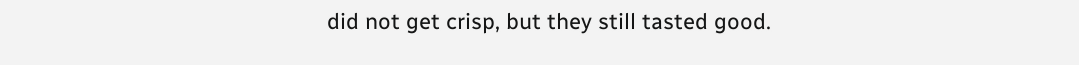did not get crisp, but they still tasted good.